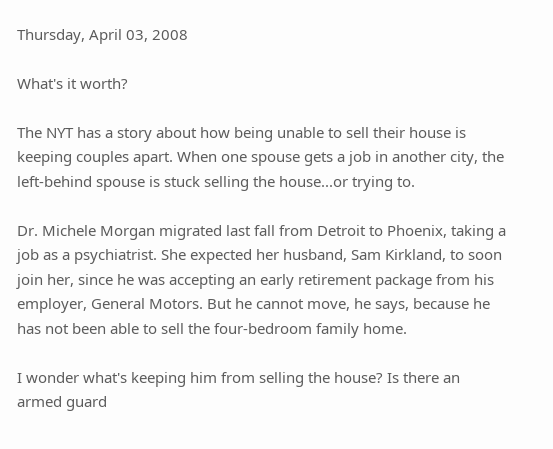Thursday, April 03, 2008

What's it worth?

The NYT has a story about how being unable to sell their house is keeping couples apart. When one spouse gets a job in another city, the left-behind spouse is stuck selling the house...or trying to.

Dr. Michele Morgan migrated last fall from Detroit to Phoenix, taking a job as a psychiatrist. She expected her husband, Sam Kirkland, to soon join her, since he was accepting an early retirement package from his employer, General Motors. But he cannot move, he says, because he has not been able to sell the four-bedroom family home.

I wonder what's keeping him from selling the house? Is there an armed guard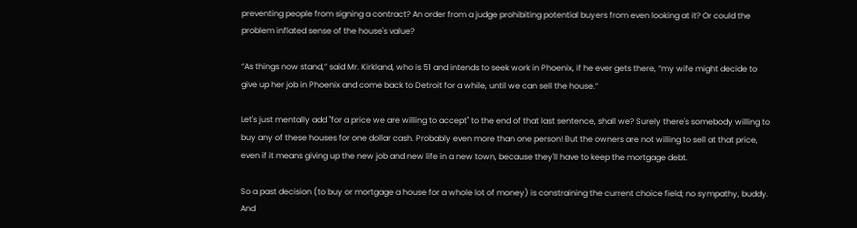preventing people from signing a contract? An order from a judge prohibiting potential buyers from even looking at it? Or could the problem inflated sense of the house's value?

“As things now stand,” said Mr. Kirkland, who is 51 and intends to seek work in Phoenix, if he ever gets there, “my wife might decide to give up her job in Phoenix and come back to Detroit for a while, until we can sell the house.”

Let's just mentally add "for a price we are willing to accept" to the end of that last sentence, shall we? Surely there's somebody willing to buy any of these houses for one dollar cash. Probably even more than one person! But the owners are not willing to sell at that price, even if it means giving up the new job and new life in a new town, because they'll have to keep the mortgage debt.

So a past decision (to buy or mortgage a house for a whole lot of money) is constraining the current choice field; no sympathy, buddy. And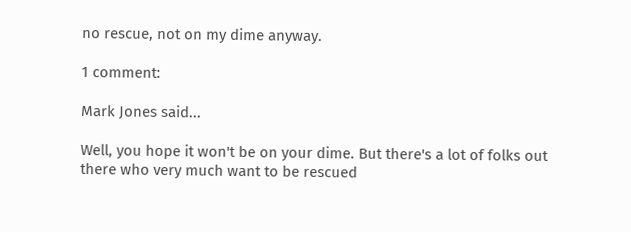no rescue, not on my dime anyway.

1 comment:

Mark Jones said...

Well, you hope it won't be on your dime. But there's a lot of folks out there who very much want to be rescued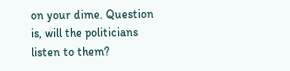on your dime. Question is, will the politicians listen to them?